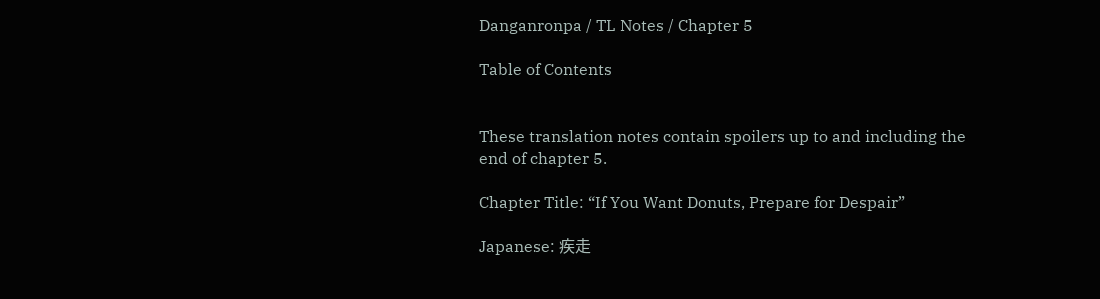Danganronpa / TL Notes / Chapter 5

Table of Contents


These translation notes contain spoilers up to and including the end of chapter 5.

Chapter Title: “If You Want Donuts, Prepare for Despair”

Japanese: 疾走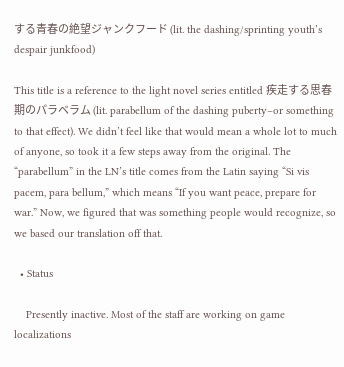する青春の絶望ジャンクフード (lit. the dashing/sprinting youth’s despair junkfood)

This title is a reference to the light novel series entitled 疾走する思春期のパラベラム (lit. parabellum of the dashing puberty–or something to that effect). We didn’t feel like that would mean a whole lot to much of anyone, so took it a few steps away from the original. The “parabellum” in the LN’s title comes from the Latin saying “Si vis pacem, para bellum,” which means “If you want peace, prepare for war.” Now, we figured that was something people would recognize, so we based our translation off that.

  • Status

    Presently inactive. Most of the staff are working on game localizations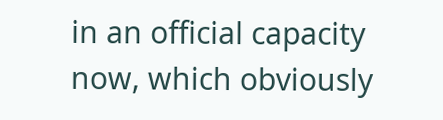in an official capacity now, which obviously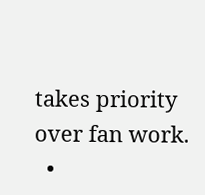takes priority over fan work.
  •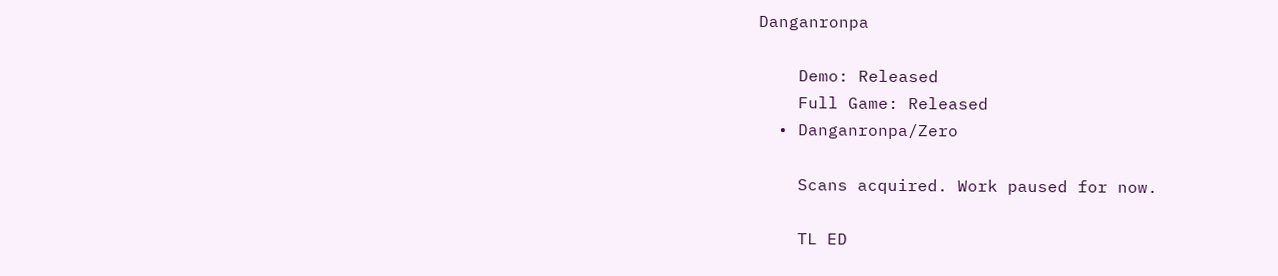Danganronpa

    Demo: Released
    Full Game: Released
  • Danganronpa/Zero

    Scans acquired. Work paused for now.

    TL ED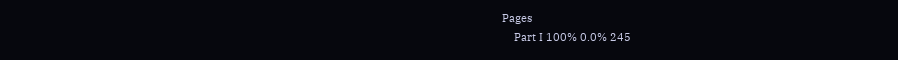Pages
    Part I 100% 0.0% 245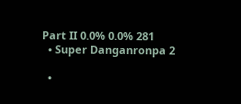Part II 0.0% 0.0% 281
  • Super Danganronpa 2

  •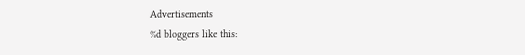Advertisements
%d bloggers like this: